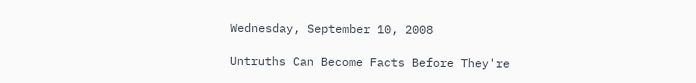Wednesday, September 10, 2008

Untruths Can Become Facts Before They're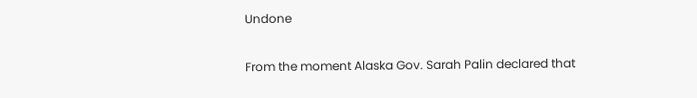Undone

From the moment Alaska Gov. Sarah Palin declared that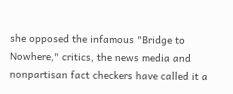she opposed the infamous "Bridge to Nowhere," critics, the news media and nonpartisan fact checkers have called it a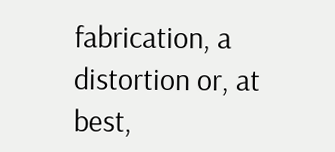fabrication, a distortion or, at best,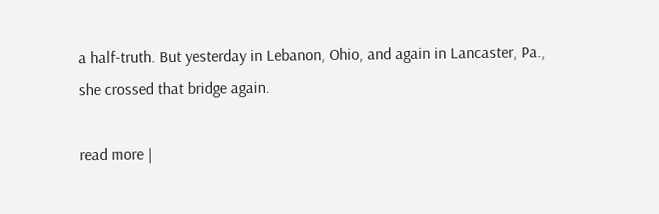a half-truth. But yesterday in Lebanon, Ohio, and again in Lancaster, Pa., she crossed that bridge again.

read more |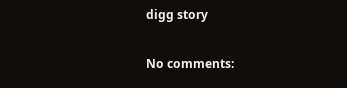digg story

No comments: